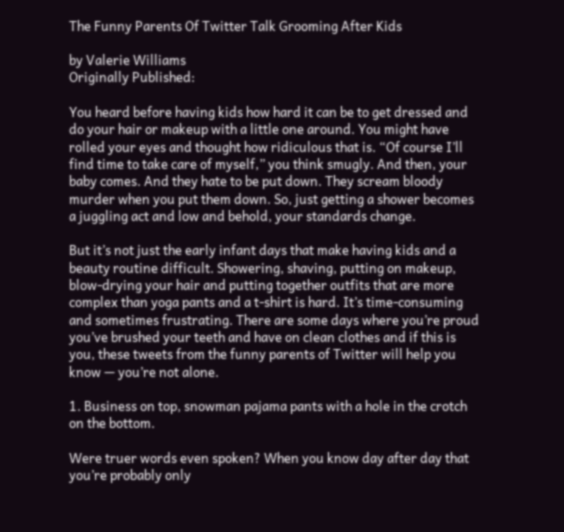The Funny Parents Of Twitter Talk Grooming After Kids

by Valerie Williams
Originally Published:

You heard before having kids how hard it can be to get dressed and do your hair or makeup with a little one around. You might have rolled your eyes and thought how ridiculous that is. “Of course I’ll find time to take care of myself,” you think smugly. And then, your baby comes. And they hate to be put down. They scream bloody murder when you put them down. So, just getting a shower becomes a juggling act and low and behold, your standards change.

But it’s not just the early infant days that make having kids and a beauty routine difficult. Showering, shaving, putting on makeup, blow-drying your hair and putting together outfits that are more complex than yoga pants and a t-shirt is hard. It’s time-consuming and sometimes frustrating. There are some days where you’re proud you’ve brushed your teeth and have on clean clothes and if this is you, these tweets from the funny parents of Twitter will help you know — you’re not alone.

1. Business on top, snowman pajama pants with a hole in the crotch on the bottom.

Were truer words even spoken? When you know day after day that you’re probably only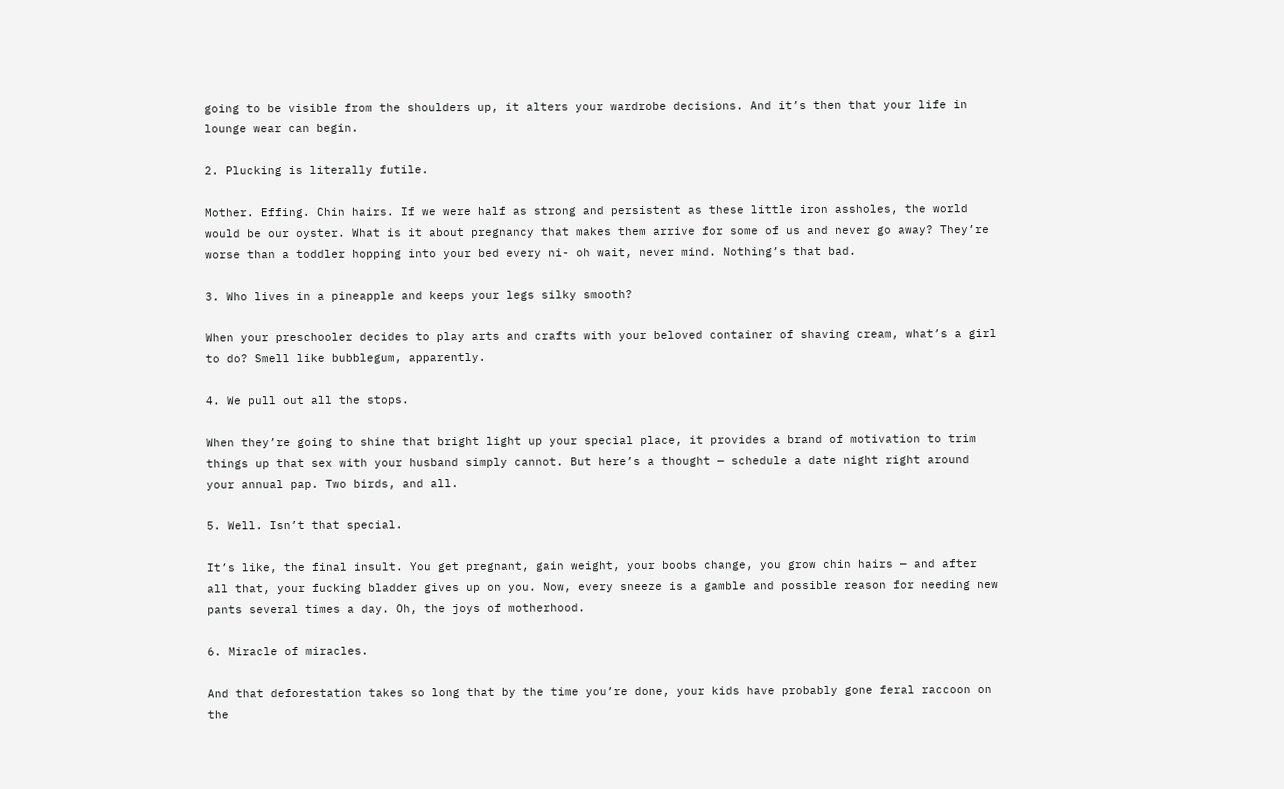going to be visible from the shoulders up, it alters your wardrobe decisions. And it’s then that your life in lounge wear can begin.

2. Plucking is literally futile.

Mother. Effing. Chin hairs. If we were half as strong and persistent as these little iron assholes, the world would be our oyster. What is it about pregnancy that makes them arrive for some of us and never go away? They’re worse than a toddler hopping into your bed every ni- oh wait, never mind. Nothing’s that bad.

3. Who lives in a pineapple and keeps your legs silky smooth?

When your preschooler decides to play arts and crafts with your beloved container of shaving cream, what’s a girl to do? Smell like bubblegum, apparently.

4. We pull out all the stops.

When they’re going to shine that bright light up your special place, it provides a brand of motivation to trim things up that sex with your husband simply cannot. But here’s a thought — schedule a date night right around your annual pap. Two birds, and all.

5. Well. Isn’t that special.

It’s like, the final insult. You get pregnant, gain weight, your boobs change, you grow chin hairs — and after all that, your fucking bladder gives up on you. Now, every sneeze is a gamble and possible reason for needing new pants several times a day. Oh, the joys of motherhood.

6. Miracle of miracles.

And that deforestation takes so long that by the time you’re done, your kids have probably gone feral raccoon on the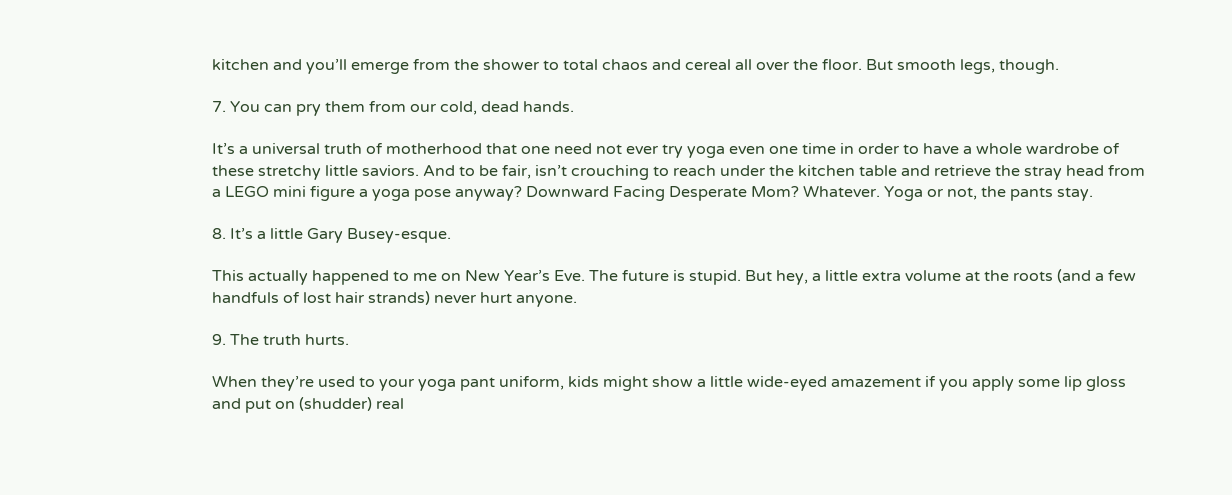kitchen and you’ll emerge from the shower to total chaos and cereal all over the floor. But smooth legs, though.

7. You can pry them from our cold, dead hands.

It’s a universal truth of motherhood that one need not ever try yoga even one time in order to have a whole wardrobe of these stretchy little saviors. And to be fair, isn’t crouching to reach under the kitchen table and retrieve the stray head from a LEGO mini figure a yoga pose anyway? Downward Facing Desperate Mom? Whatever. Yoga or not, the pants stay.

8. It’s a little Gary Busey-esque.

This actually happened to me on New Year’s Eve. The future is stupid. But hey, a little extra volume at the roots (and a few handfuls of lost hair strands) never hurt anyone.

9. The truth hurts.

When they’re used to your yoga pant uniform, kids might show a little wide-eyed amazement if you apply some lip gloss and put on (shudder) real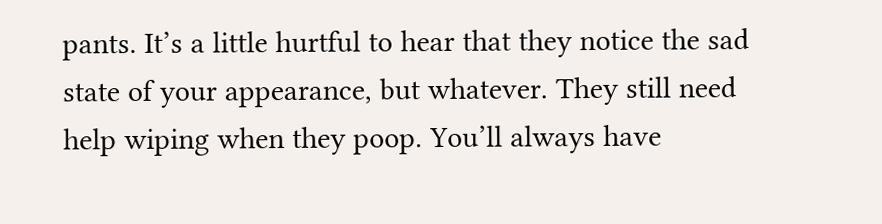pants. It’s a little hurtful to hear that they notice the sad state of your appearance, but whatever. They still need help wiping when they poop. You’ll always have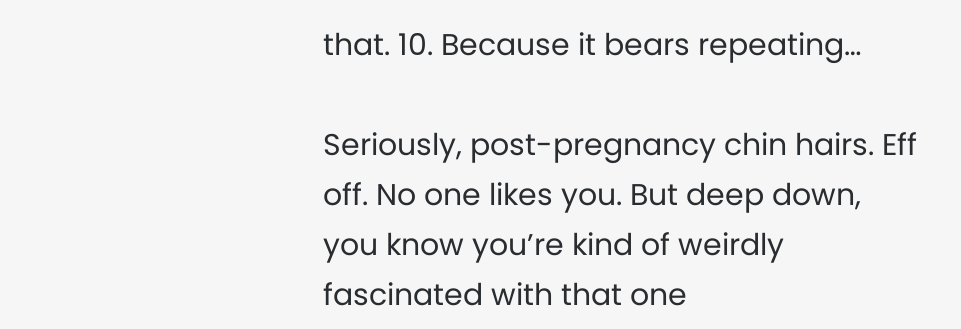that. 10. Because it bears repeating…

Seriously, post-pregnancy chin hairs. Eff off. No one likes you. But deep down, you know you’re kind of weirdly fascinated with that one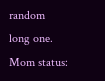random long one. Mom status: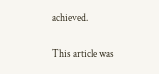achieved.

This article was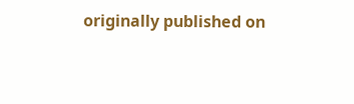originally published on